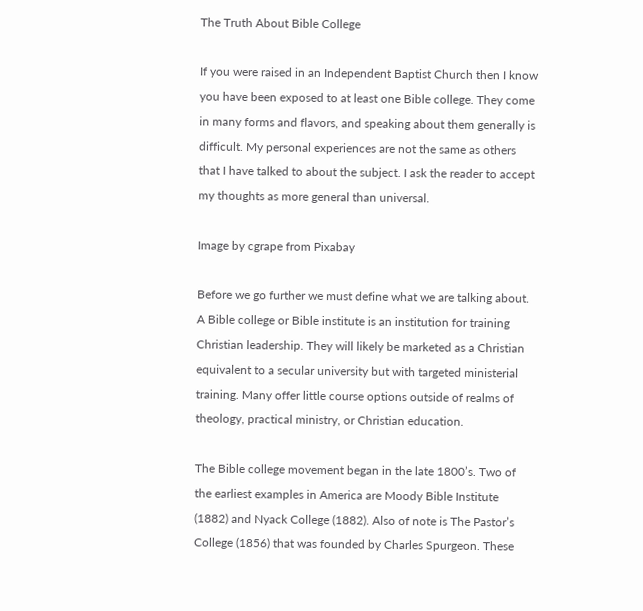The Truth About Bible College

If you were raised in an Independent Baptist Church then I know you have been exposed to at least one Bible college. They come in many forms and flavors, and speaking about them generally is difficult. My personal experiences are not the same as others that I have talked to about the subject. I ask the reader to accept my thoughts as more general than universal.

Image by cgrape from Pixabay

Before we go further we must define what we are talking about. A Bible college or Bible institute is an institution for training Christian leadership. They will likely be marketed as a Christian equivalent to a secular university but with targeted ministerial training. Many offer little course options outside of realms of theology, practical ministry, or Christian education.

The Bible college movement began in the late 1800’s. Two of the earliest examples in America are Moody Bible Institute (1882) and Nyack College (1882). Also of note is The Pastor’s College (1856) that was founded by Charles Spurgeon. These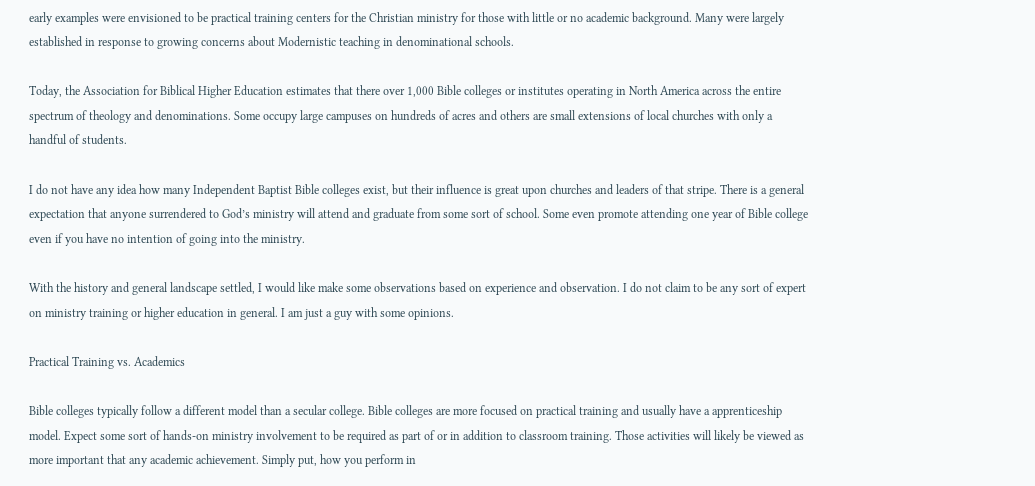early examples were envisioned to be practical training centers for the Christian ministry for those with little or no academic background. Many were largely established in response to growing concerns about Modernistic teaching in denominational schools.

Today, the Association for Biblical Higher Education estimates that there over 1,000 Bible colleges or institutes operating in North America across the entire spectrum of theology and denominations. Some occupy large campuses on hundreds of acres and others are small extensions of local churches with only a handful of students.

I do not have any idea how many Independent Baptist Bible colleges exist, but their influence is great upon churches and leaders of that stripe. There is a general expectation that anyone surrendered to God’s ministry will attend and graduate from some sort of school. Some even promote attending one year of Bible college even if you have no intention of going into the ministry.

With the history and general landscape settled, I would like make some observations based on experience and observation. I do not claim to be any sort of expert on ministry training or higher education in general. I am just a guy with some opinions.

Practical Training vs. Academics

Bible colleges typically follow a different model than a secular college. Bible colleges are more focused on practical training and usually have a apprenticeship model. Expect some sort of hands-on ministry involvement to be required as part of or in addition to classroom training. Those activities will likely be viewed as more important that any academic achievement. Simply put, how you perform in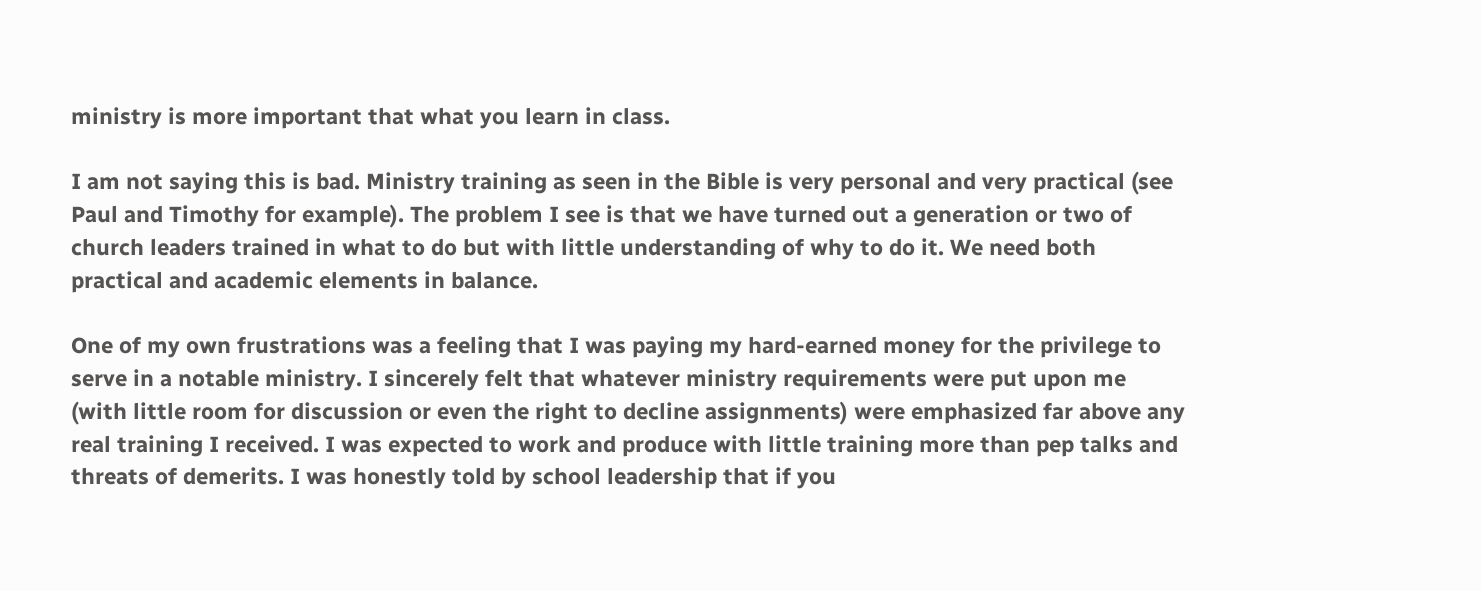ministry is more important that what you learn in class.

I am not saying this is bad. Ministry training as seen in the Bible is very personal and very practical (see Paul and Timothy for example). The problem I see is that we have turned out a generation or two of church leaders trained in what to do but with little understanding of why to do it. We need both practical and academic elements in balance.

One of my own frustrations was a feeling that I was paying my hard-earned money for the privilege to serve in a notable ministry. I sincerely felt that whatever ministry requirements were put upon me (with little room for discussion or even the right to decline assignments) were emphasized far above any real training I received. I was expected to work and produce with little training more than pep talks and threats of demerits. I was honestly told by school leadership that if you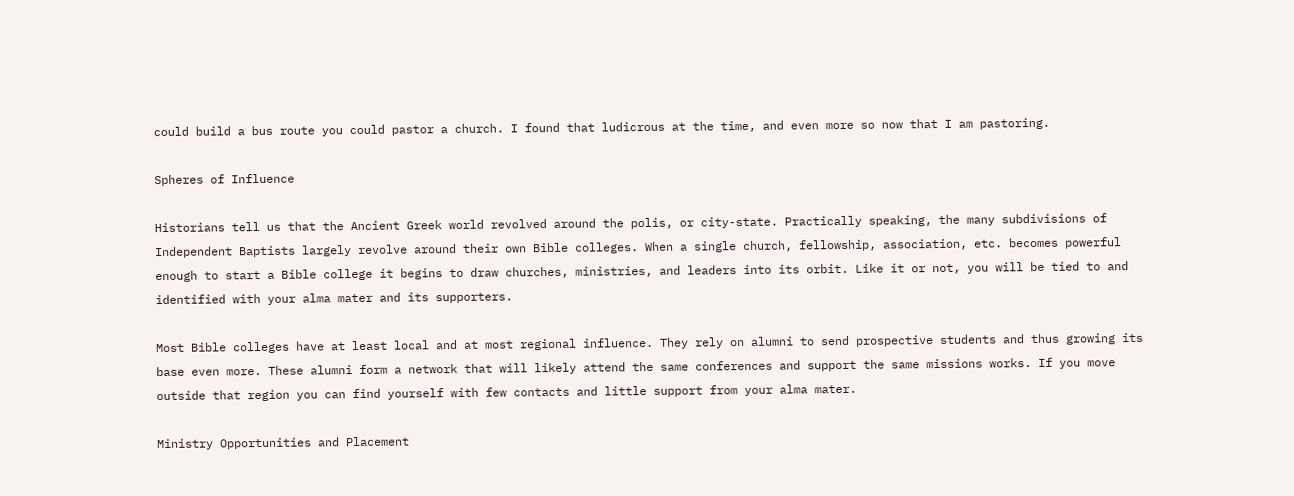could build a bus route you could pastor a church. I found that ludicrous at the time, and even more so now that I am pastoring.

Spheres of Influence

Historians tell us that the Ancient Greek world revolved around the polis, or city-state. Practically speaking, the many subdivisions of Independent Baptists largely revolve around their own Bible colleges. When a single church, fellowship, association, etc. becomes powerful enough to start a Bible college it begins to draw churches, ministries, and leaders into its orbit. Like it or not, you will be tied to and identified with your alma mater and its supporters.

Most Bible colleges have at least local and at most regional influence. They rely on alumni to send prospective students and thus growing its base even more. These alumni form a network that will likely attend the same conferences and support the same missions works. If you move outside that region you can find yourself with few contacts and little support from your alma mater.

Ministry Opportunities and Placement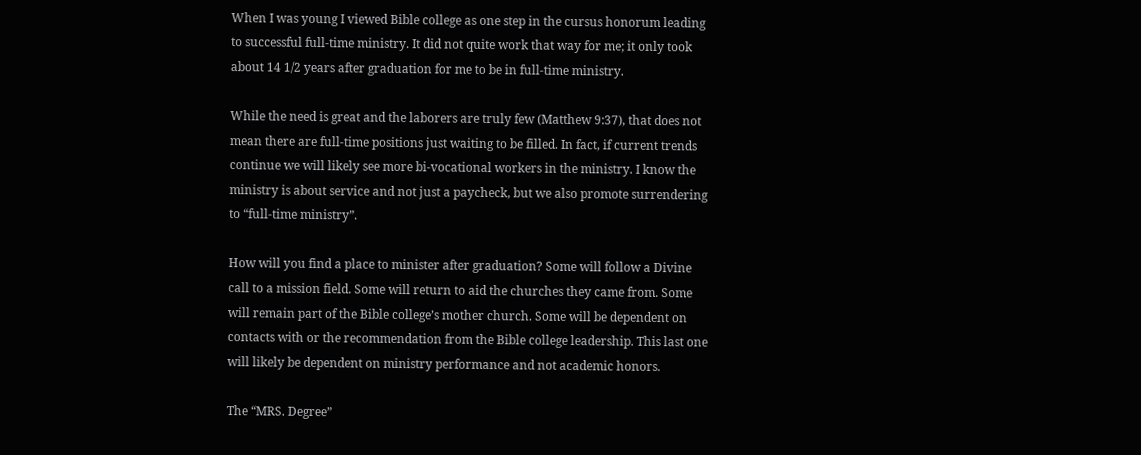When I was young I viewed Bible college as one step in the cursus honorum leading to successful full-time ministry. It did not quite work that way for me; it only took about 14 1/2 years after graduation for me to be in full-time ministry.

While the need is great and the laborers are truly few (Matthew 9:37), that does not mean there are full-time positions just waiting to be filled. In fact, if current trends continue we will likely see more bi-vocational workers in the ministry. I know the ministry is about service and not just a paycheck, but we also promote surrendering to “full-time ministry”.

How will you find a place to minister after graduation? Some will follow a Divine call to a mission field. Some will return to aid the churches they came from. Some will remain part of the Bible college’s mother church. Some will be dependent on contacts with or the recommendation from the Bible college leadership. This last one will likely be dependent on ministry performance and not academic honors.

The “MRS. Degree”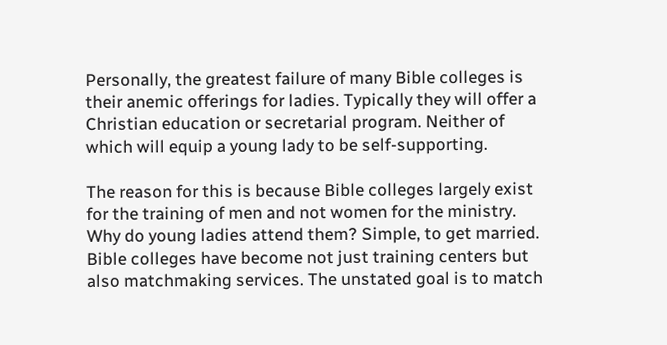Personally, the greatest failure of many Bible colleges is their anemic offerings for ladies. Typically they will offer a Christian education or secretarial program. Neither of which will equip a young lady to be self-supporting.

The reason for this is because Bible colleges largely exist for the training of men and not women for the ministry. Why do young ladies attend them? Simple, to get married. Bible colleges have become not just training centers but also matchmaking services. The unstated goal is to match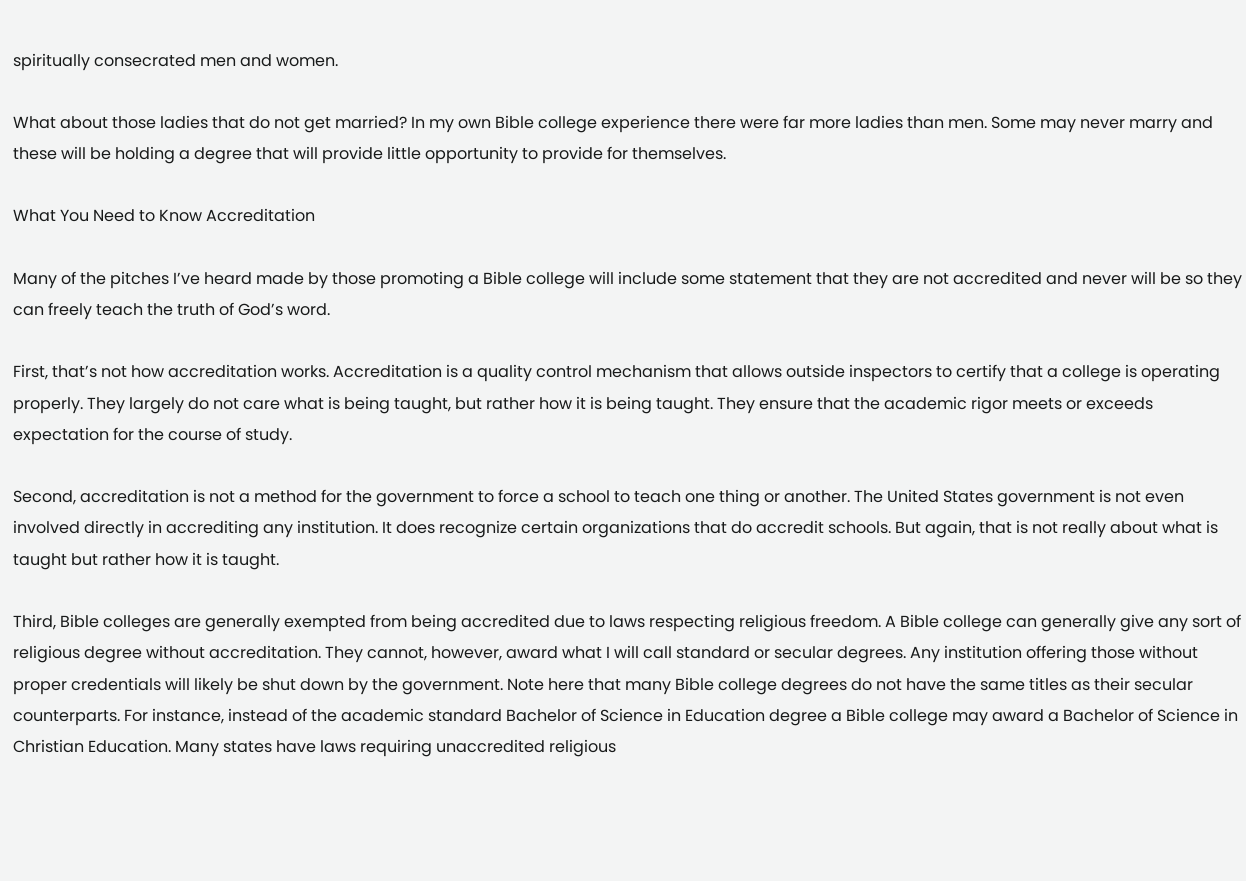spiritually consecrated men and women.

What about those ladies that do not get married? In my own Bible college experience there were far more ladies than men. Some may never marry and these will be holding a degree that will provide little opportunity to provide for themselves.

What You Need to Know Accreditation

Many of the pitches I’ve heard made by those promoting a Bible college will include some statement that they are not accredited and never will be so they can freely teach the truth of God’s word.

First, that’s not how accreditation works. Accreditation is a quality control mechanism that allows outside inspectors to certify that a college is operating properly. They largely do not care what is being taught, but rather how it is being taught. They ensure that the academic rigor meets or exceeds expectation for the course of study.

Second, accreditation is not a method for the government to force a school to teach one thing or another. The United States government is not even involved directly in accrediting any institution. It does recognize certain organizations that do accredit schools. But again, that is not really about what is taught but rather how it is taught.

Third, Bible colleges are generally exempted from being accredited due to laws respecting religious freedom. A Bible college can generally give any sort of religious degree without accreditation. They cannot, however, award what I will call standard or secular degrees. Any institution offering those without proper credentials will likely be shut down by the government. Note here that many Bible college degrees do not have the same titles as their secular counterparts. For instance, instead of the academic standard Bachelor of Science in Education degree a Bible college may award a Bachelor of Science in Christian Education. Many states have laws requiring unaccredited religious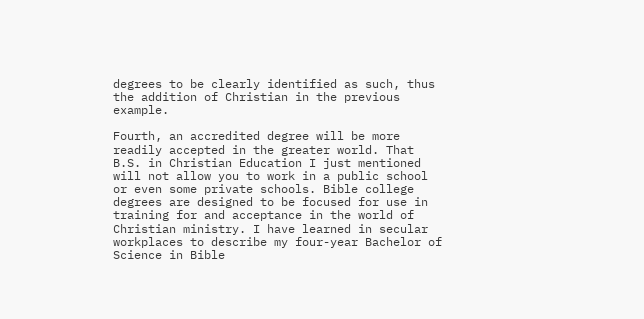degrees to be clearly identified as such, thus the addition of Christian in the previous example.

Fourth, an accredited degree will be more readily accepted in the greater world. That B.S. in Christian Education I just mentioned will not allow you to work in a public school or even some private schools. Bible college degrees are designed to be focused for use in training for and acceptance in the world of Christian ministry. I have learned in secular workplaces to describe my four-year Bachelor of Science in Bible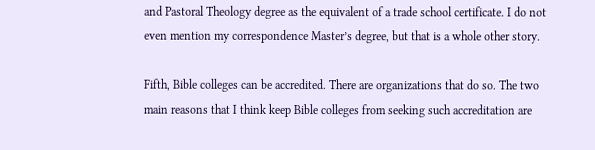and Pastoral Theology degree as the equivalent of a trade school certificate. I do not even mention my correspondence Master’s degree, but that is a whole other story.

Fifth, Bible colleges can be accredited. There are organizations that do so. The two main reasons that I think keep Bible colleges from seeking such accreditation are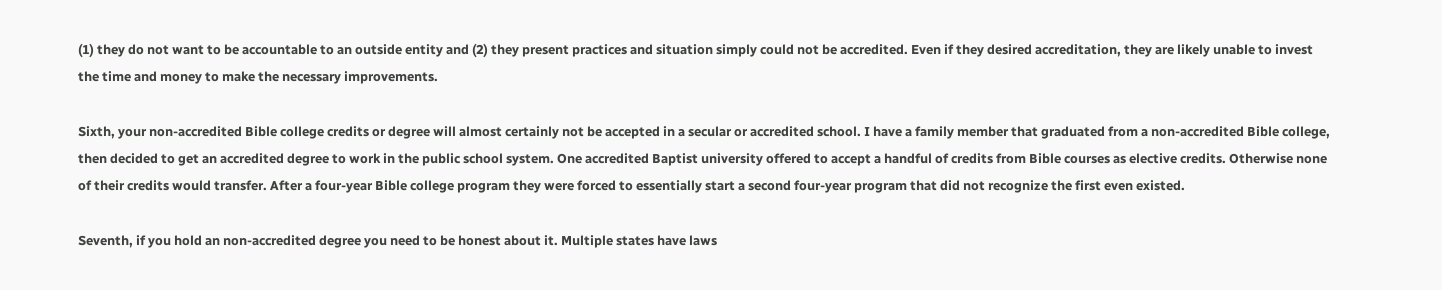(1) they do not want to be accountable to an outside entity and (2) they present practices and situation simply could not be accredited. Even if they desired accreditation, they are likely unable to invest the time and money to make the necessary improvements.

Sixth, your non-accredited Bible college credits or degree will almost certainly not be accepted in a secular or accredited school. I have a family member that graduated from a non-accredited Bible college, then decided to get an accredited degree to work in the public school system. One accredited Baptist university offered to accept a handful of credits from Bible courses as elective credits. Otherwise none of their credits would transfer. After a four-year Bible college program they were forced to essentially start a second four-year program that did not recognize the first even existed.

Seventh, if you hold an non-accredited degree you need to be honest about it. Multiple states have laws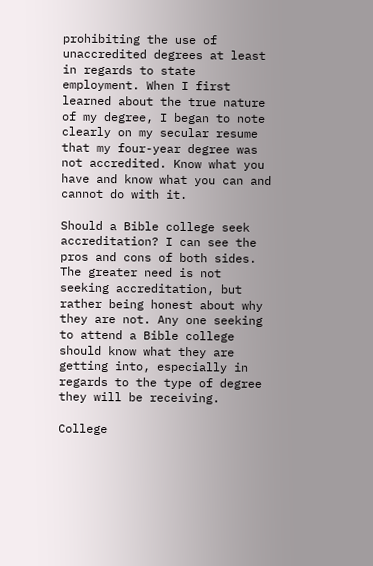prohibiting the use of unaccredited degrees at least in regards to state employment. When I first learned about the true nature of my degree, I began to note clearly on my secular resume that my four-year degree was not accredited. Know what you have and know what you can and cannot do with it.

Should a Bible college seek accreditation? I can see the pros and cons of both sides. The greater need is not seeking accreditation, but rather being honest about why they are not. Any one seeking to attend a Bible college should know what they are getting into, especially in regards to the type of degree they will be receiving.

College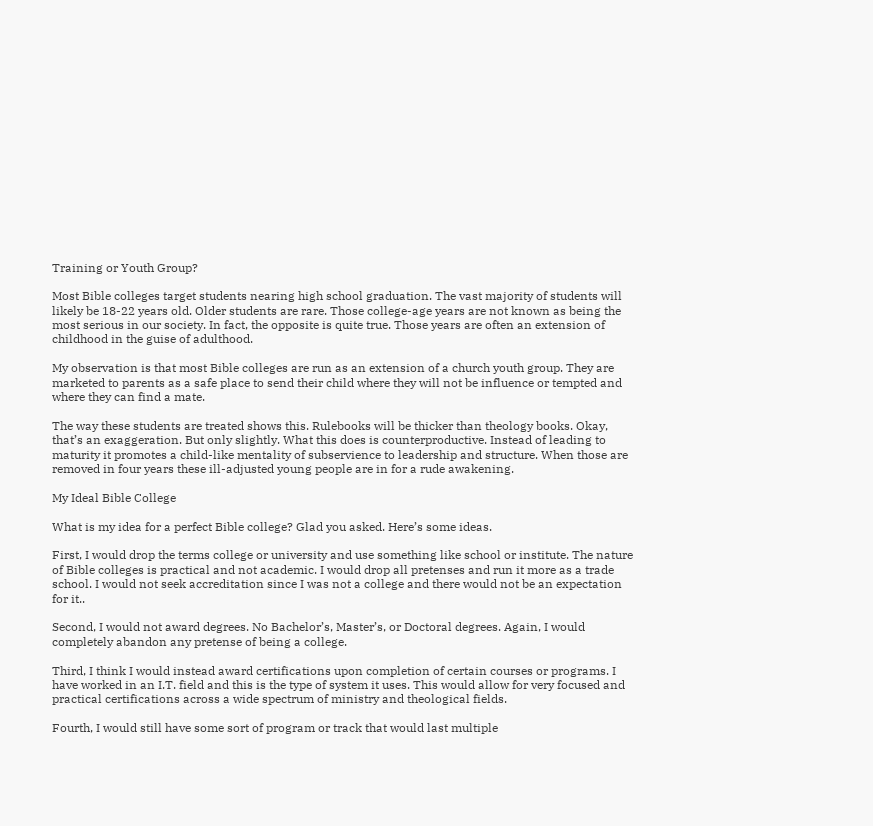Training or Youth Group?

Most Bible colleges target students nearing high school graduation. The vast majority of students will likely be 18-22 years old. Older students are rare. Those college-age years are not known as being the most serious in our society. In fact, the opposite is quite true. Those years are often an extension of childhood in the guise of adulthood.

My observation is that most Bible colleges are run as an extension of a church youth group. They are marketed to parents as a safe place to send their child where they will not be influence or tempted and where they can find a mate.

The way these students are treated shows this. Rulebooks will be thicker than theology books. Okay, that’s an exaggeration. But only slightly. What this does is counterproductive. Instead of leading to maturity it promotes a child-like mentality of subservience to leadership and structure. When those are removed in four years these ill-adjusted young people are in for a rude awakening.

My Ideal Bible College

What is my idea for a perfect Bible college? Glad you asked. Here’s some ideas.

First, I would drop the terms college or university and use something like school or institute. The nature of Bible colleges is practical and not academic. I would drop all pretenses and run it more as a trade school. I would not seek accreditation since I was not a college and there would not be an expectation for it..

Second, I would not award degrees. No Bachelor’s, Master’s, or Doctoral degrees. Again, I would completely abandon any pretense of being a college.

Third, I think I would instead award certifications upon completion of certain courses or programs. I have worked in an I.T. field and this is the type of system it uses. This would allow for very focused and practical certifications across a wide spectrum of ministry and theological fields.

Fourth, I would still have some sort of program or track that would last multiple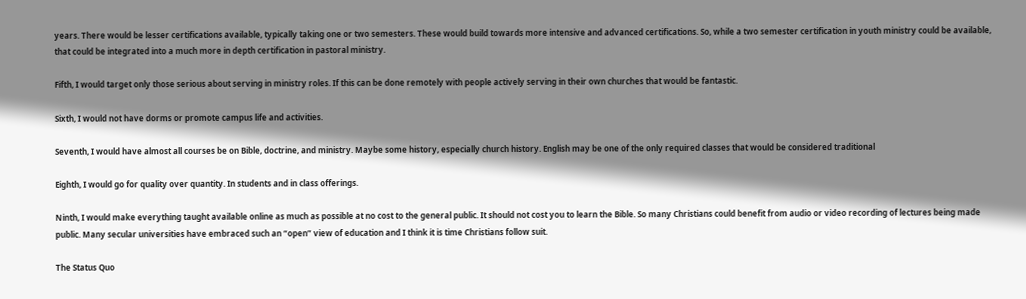years. There would be lesser certifications available, typically taking one or two semesters. These would build towards more intensive and advanced certifications. So, while a two semester certification in youth ministry could be available, that could be integrated into a much more in depth certification in pastoral ministry.

Fifth, I would target only those serious about serving in ministry roles. If this can be done remotely with people actively serving in their own churches that would be fantastic.

Sixth, I would not have dorms or promote campus life and activities.

Seventh, I would have almost all courses be on Bible, doctrine, and ministry. Maybe some history, especially church history. English may be one of the only required classes that would be considered traditional

Eighth, I would go for quality over quantity. In students and in class offerings.

Ninth, I would make everything taught available online as much as possible at no cost to the general public. It should not cost you to learn the Bible. So many Christians could benefit from audio or video recording of lectures being made public. Many secular universities have embraced such an “open” view of education and I think it is time Christians follow suit.

The Status Quo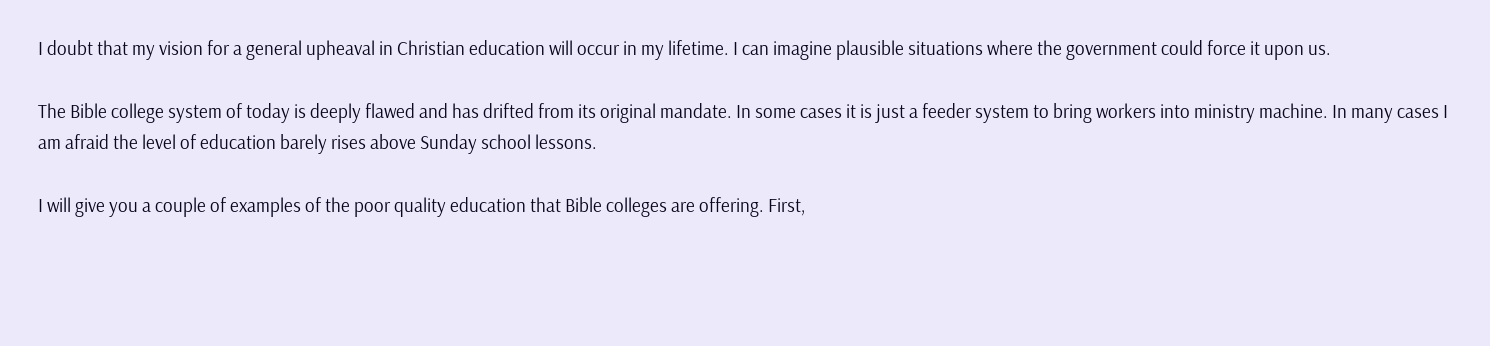I doubt that my vision for a general upheaval in Christian education will occur in my lifetime. I can imagine plausible situations where the government could force it upon us.

The Bible college system of today is deeply flawed and has drifted from its original mandate. In some cases it is just a feeder system to bring workers into ministry machine. In many cases I am afraid the level of education barely rises above Sunday school lessons.

I will give you a couple of examples of the poor quality education that Bible colleges are offering. First,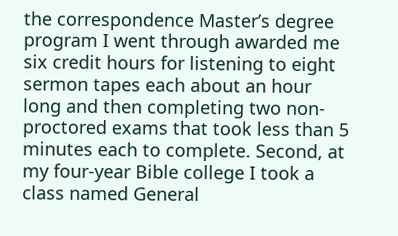the correspondence Master’s degree program I went through awarded me six credit hours for listening to eight sermon tapes each about an hour long and then completing two non-proctored exams that took less than 5 minutes each to complete. Second, at my four-year Bible college I took a class named General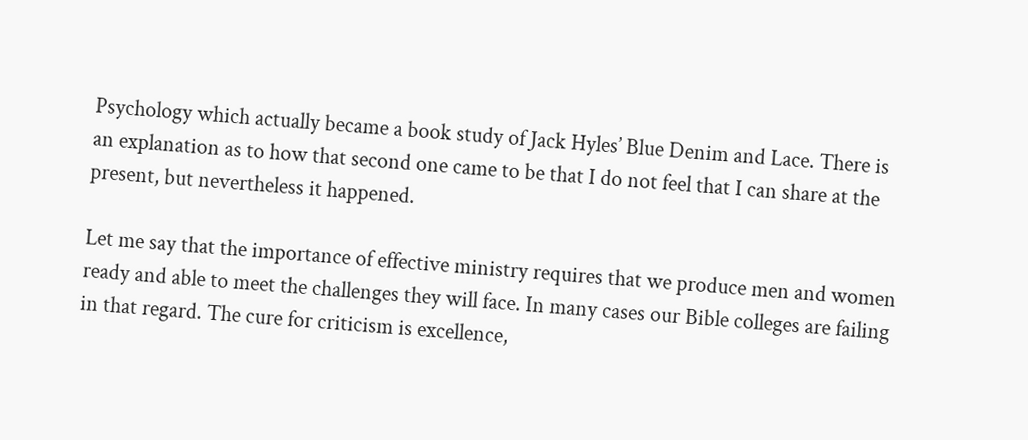Psychology which actually became a book study of Jack Hyles’ Blue Denim and Lace. There is an explanation as to how that second one came to be that I do not feel that I can share at the present, but nevertheless it happened.

Let me say that the importance of effective ministry requires that we produce men and women ready and able to meet the challenges they will face. In many cases our Bible colleges are failing in that regard. The cure for criticism is excellence,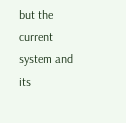but the current system and its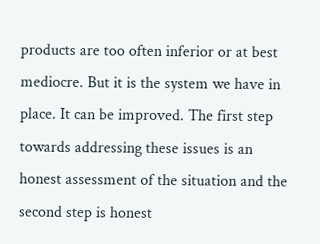products are too often inferior or at best mediocre. But it is the system we have in place. It can be improved. The first step towards addressing these issues is an honest assessment of the situation and the second step is honest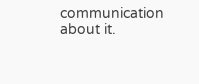communication about it.